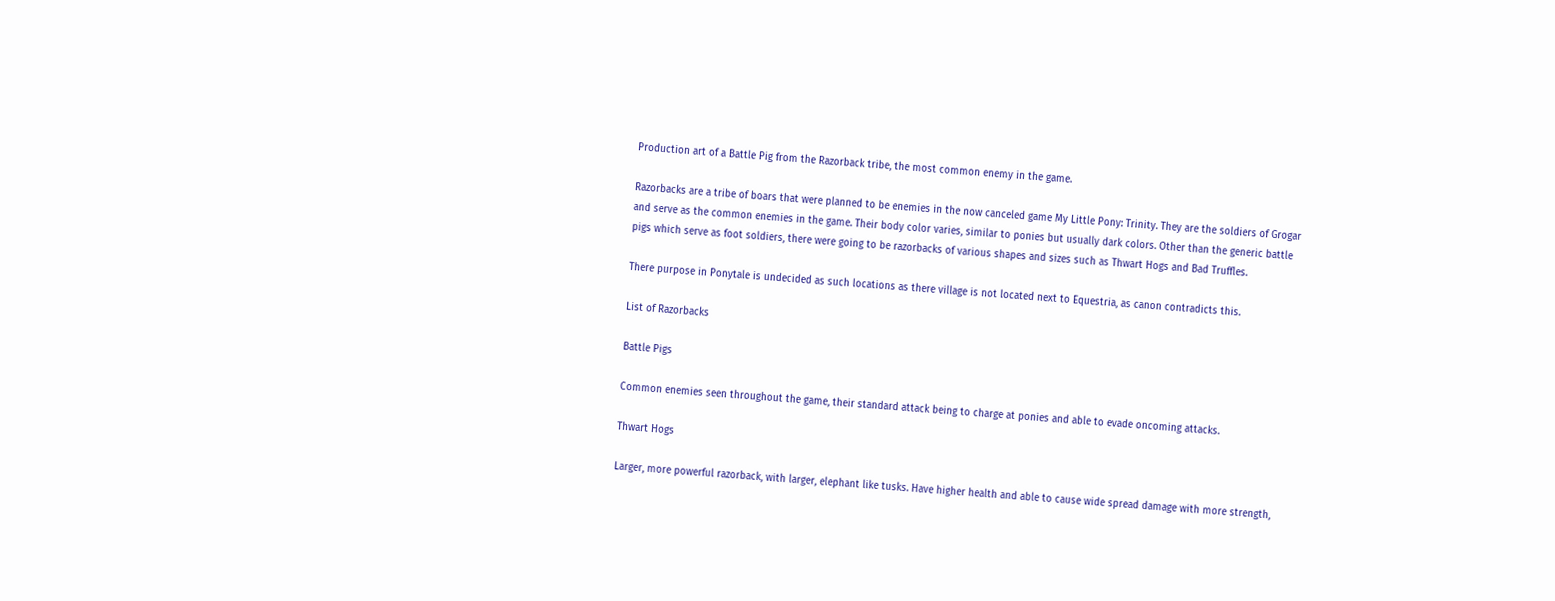Production art of a Battle Pig from the Razorback tribe, the most common enemy in the game.

Razorbacks are a tribe of boars that were planned to be enemies in the now canceled game My Little Pony: Trinity. They are the soldiers of Grogar and serve as the common enemies in the game. Their body color varies, similar to ponies but usually dark colors. Other than the generic battle pigs which serve as foot soldiers, there were going to be razorbacks of various shapes and sizes such as Thwart Hogs and Bad Truffles.

There purpose in Ponytale is undecided as such locations as there village is not located next to Equestria, as canon contradicts this.

List of Razorbacks

Battle Pigs

Common enemies seen throughout the game, their standard attack being to charge at ponies and able to evade oncoming attacks.

Thwart Hogs

Larger, more powerful razorback, with larger, elephant like tusks. Have higher health and able to cause wide spread damage with more strength,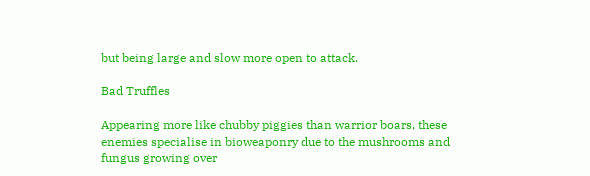but being large and slow more open to attack.

Bad Truffles

Appearing more like chubby piggies than warrior boars, these enemies specialise in bioweaponry due to the mushrooms and fungus growing over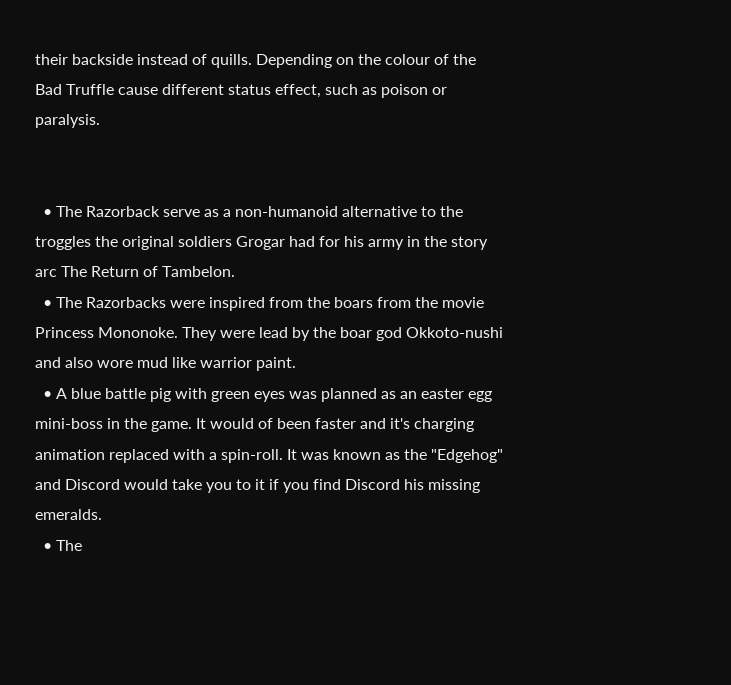their backside instead of quills. Depending on the colour of the Bad Truffle cause different status effect, such as poison or paralysis.


  • The Razorback serve as a non-humanoid alternative to the troggles the original soldiers Grogar had for his army in the story arc The Return of Tambelon.
  • The Razorbacks were inspired from the boars from the movie Princess Mononoke. They were lead by the boar god Okkoto-nushi and also wore mud like warrior paint.
  • A blue battle pig with green eyes was planned as an easter egg mini-boss in the game. It would of been faster and it's charging animation replaced with a spin-roll. It was known as the "Edgehog" and Discord would take you to it if you find Discord his missing emeralds.
  • The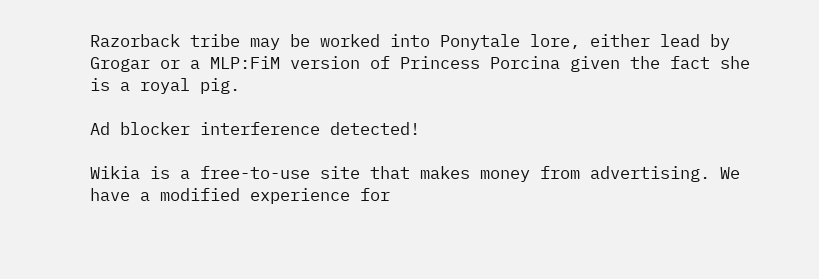Razorback tribe may be worked into Ponytale lore, either lead by Grogar or a MLP:FiM version of Princess Porcina given the fact she is a royal pig.

Ad blocker interference detected!

Wikia is a free-to-use site that makes money from advertising. We have a modified experience for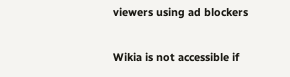viewers using ad blockers

Wikia is not accessible if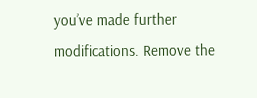you’ve made further modifications. Remove the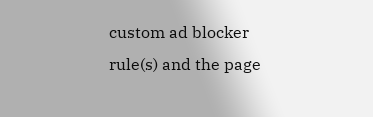custom ad blocker rule(s) and the page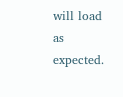will load as expected.